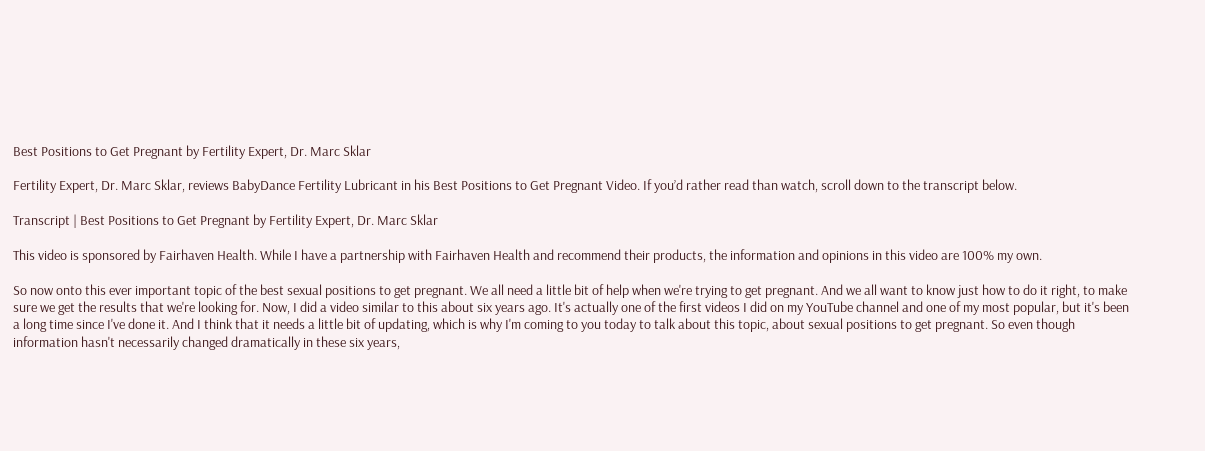Best Positions to Get Pregnant by Fertility Expert, Dr. Marc Sklar

Fertility Expert, Dr. Marc Sklar, reviews BabyDance Fertility Lubricant in his Best Positions to Get Pregnant Video. If you’d rather read than watch, scroll down to the transcript below.

Transcript | Best Positions to Get Pregnant by Fertility Expert, Dr. Marc Sklar

This video is sponsored by Fairhaven Health. While I have a partnership with Fairhaven Health and recommend their products, the information and opinions in this video are 100% my own.

So now onto this ever important topic of the best sexual positions to get pregnant. We all need a little bit of help when we're trying to get pregnant. And we all want to know just how to do it right, to make sure we get the results that we're looking for. Now, I did a video similar to this about six years ago. It's actually one of the first videos I did on my YouTube channel and one of my most popular, but it's been a long time since I've done it. And I think that it needs a little bit of updating, which is why I'm coming to you today to talk about this topic, about sexual positions to get pregnant. So even though information hasn't necessarily changed dramatically in these six years,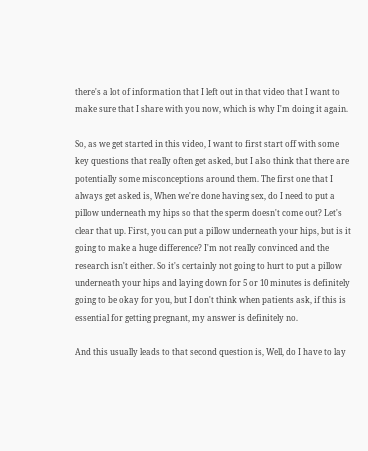there's a lot of information that I left out in that video that I want to make sure that I share with you now, which is why I'm doing it again.

So, as we get started in this video, I want to first start off with some key questions that really often get asked, but I also think that there are potentially some misconceptions around them. The first one that I always get asked is, When we're done having sex, do I need to put a pillow underneath my hips so that the sperm doesn't come out? Let's clear that up. First, you can put a pillow underneath your hips, but is it going to make a huge difference? I'm not really convinced and the research isn't either. So it's certainly not going to hurt to put a pillow underneath your hips and laying down for 5 or 10 minutes is definitely going to be okay for you, but I don't think when patients ask, if this is essential for getting pregnant, my answer is definitely no.

And this usually leads to that second question is, Well, do I have to lay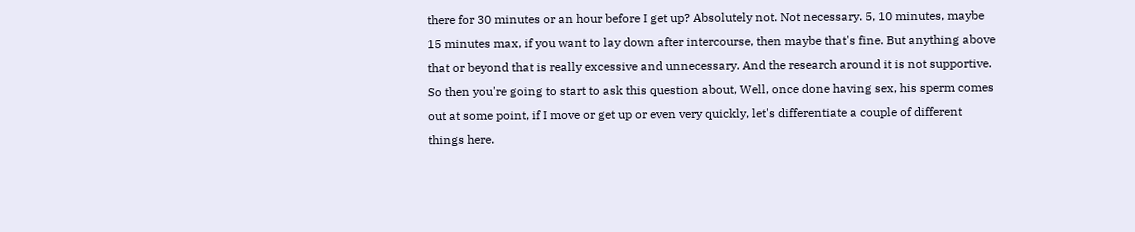there for 30 minutes or an hour before I get up? Absolutely not. Not necessary. 5, 10 minutes, maybe 15 minutes max, if you want to lay down after intercourse, then maybe that's fine. But anything above that or beyond that is really excessive and unnecessary. And the research around it is not supportive. So then you're going to start to ask this question about, Well, once done having sex, his sperm comes out at some point, if I move or get up or even very quickly, let's differentiate a couple of different things here.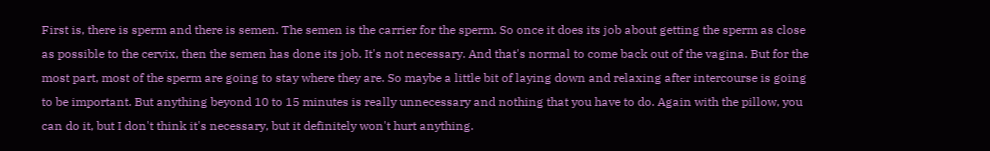First is, there is sperm and there is semen. The semen is the carrier for the sperm. So once it does its job about getting the sperm as close as possible to the cervix, then the semen has done its job. It's not necessary. And that's normal to come back out of the vagina. But for the most part, most of the sperm are going to stay where they are. So maybe a little bit of laying down and relaxing after intercourse is going to be important. But anything beyond 10 to 15 minutes is really unnecessary and nothing that you have to do. Again with the pillow, you can do it, but I don't think it's necessary, but it definitely won't hurt anything.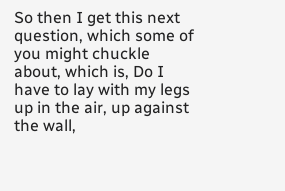So then I get this next question, which some of you might chuckle about, which is, Do I have to lay with my legs up in the air, up against the wall,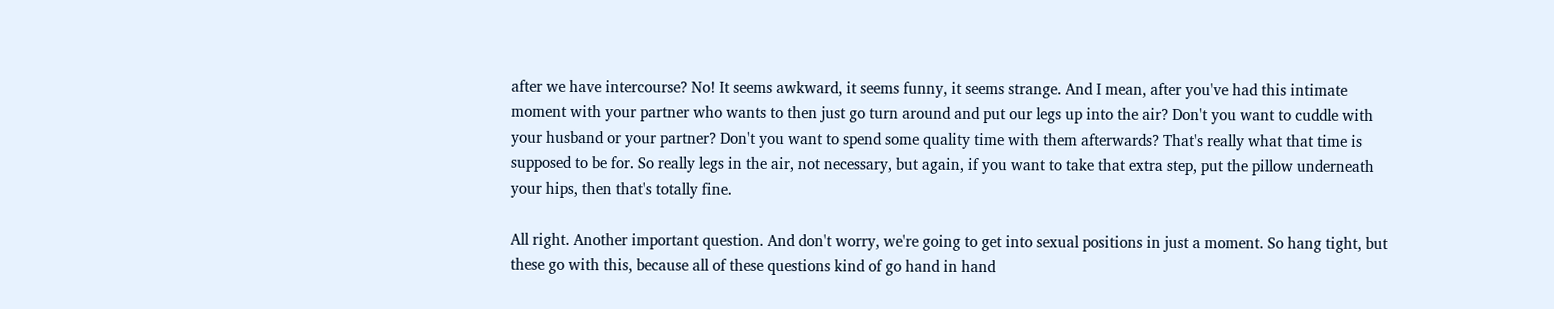after we have intercourse? No! It seems awkward, it seems funny, it seems strange. And I mean, after you've had this intimate moment with your partner who wants to then just go turn around and put our legs up into the air? Don't you want to cuddle with your husband or your partner? Don't you want to spend some quality time with them afterwards? That's really what that time is supposed to be for. So really legs in the air, not necessary, but again, if you want to take that extra step, put the pillow underneath your hips, then that's totally fine.

All right. Another important question. And don't worry, we're going to get into sexual positions in just a moment. So hang tight, but these go with this, because all of these questions kind of go hand in hand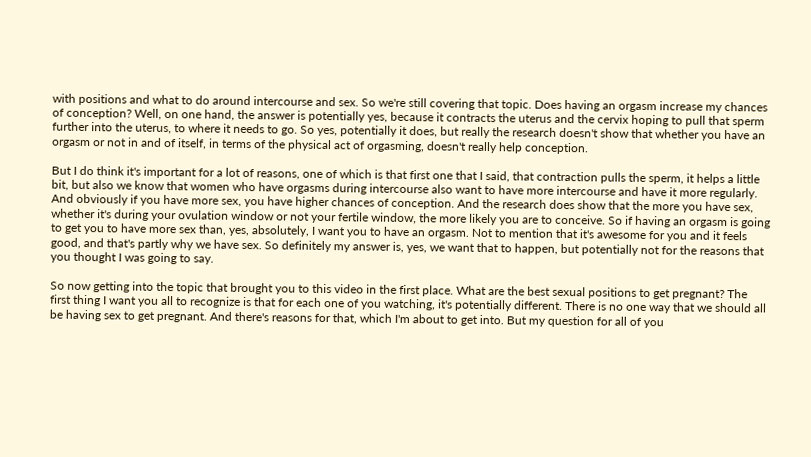with positions and what to do around intercourse and sex. So we're still covering that topic. Does having an orgasm increase my chances of conception? Well, on one hand, the answer is potentially yes, because it contracts the uterus and the cervix hoping to pull that sperm further into the uterus, to where it needs to go. So yes, potentially it does, but really the research doesn't show that whether you have an orgasm or not in and of itself, in terms of the physical act of orgasming, doesn't really help conception.

But I do think it's important for a lot of reasons, one of which is that first one that I said, that contraction pulls the sperm, it helps a little bit, but also we know that women who have orgasms during intercourse also want to have more intercourse and have it more regularly. And obviously if you have more sex, you have higher chances of conception. And the research does show that the more you have sex, whether it's during your ovulation window or not your fertile window, the more likely you are to conceive. So if having an orgasm is going to get you to have more sex than, yes, absolutely, I want you to have an orgasm. Not to mention that it's awesome for you and it feels good, and that's partly why we have sex. So definitely my answer is, yes, we want that to happen, but potentially not for the reasons that you thought I was going to say.

So now getting into the topic that brought you to this video in the first place. What are the best sexual positions to get pregnant? The first thing I want you all to recognize is that for each one of you watching, it's potentially different. There is no one way that we should all be having sex to get pregnant. And there's reasons for that, which I'm about to get into. But my question for all of you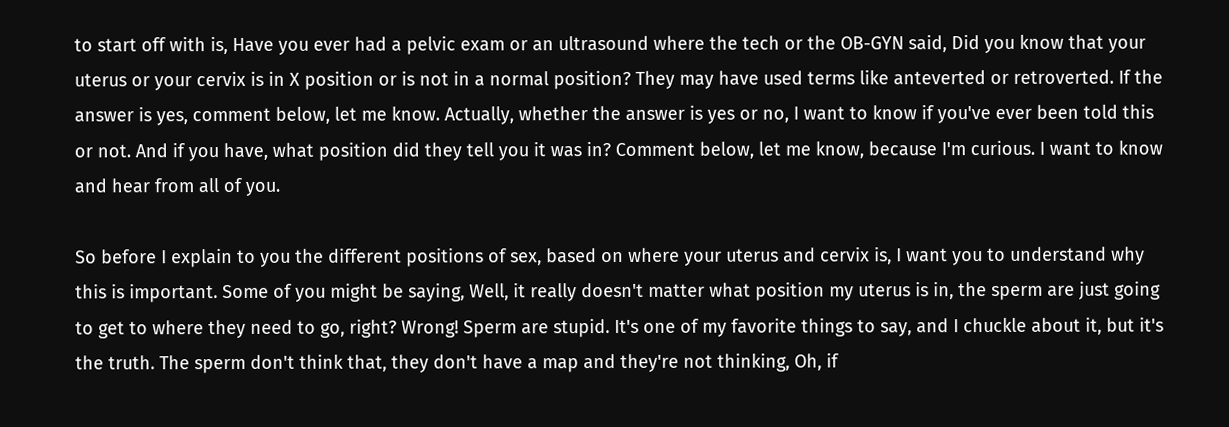to start off with is, Have you ever had a pelvic exam or an ultrasound where the tech or the OB-GYN said, Did you know that your uterus or your cervix is in X position or is not in a normal position? They may have used terms like anteverted or retroverted. If the answer is yes, comment below, let me know. Actually, whether the answer is yes or no, I want to know if you've ever been told this or not. And if you have, what position did they tell you it was in? Comment below, let me know, because I'm curious. I want to know and hear from all of you.

So before I explain to you the different positions of sex, based on where your uterus and cervix is, I want you to understand why this is important. Some of you might be saying, Well, it really doesn't matter what position my uterus is in, the sperm are just going to get to where they need to go, right? Wrong! Sperm are stupid. It's one of my favorite things to say, and I chuckle about it, but it's the truth. The sperm don't think that, they don't have a map and they're not thinking, Oh, if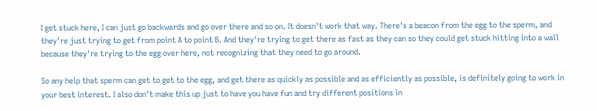I get stuck here, I can just go backwards and go over there and so on. It doesn't work that way. There's a beacon from the egg to the sperm, and they're just trying to get from point A to point B. And they're trying to get there as fast as they can so they could get stuck hitting into a wall because they're trying to the egg over here, not recognizing that they need to go around.

So any help that sperm can get to get to the egg, and get there as quickly as possible and as efficiently as possible, is definitely going to work in your best interest. I also don't make this up just to have you have fun and try different positions in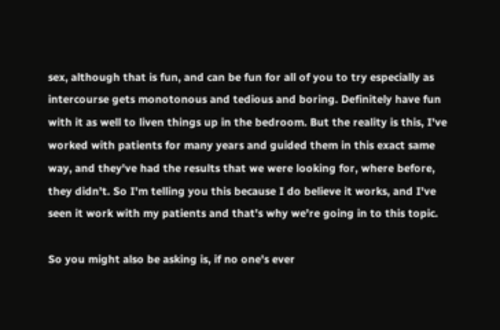sex, although that is fun, and can be fun for all of you to try especially as intercourse gets monotonous and tedious and boring. Definitely have fun with it as well to liven things up in the bedroom. But the reality is this, I've worked with patients for many years and guided them in this exact same way, and they've had the results that we were looking for, where before, they didn't. So I'm telling you this because I do believe it works, and I've seen it work with my patients and that's why we're going in to this topic.

So you might also be asking is, if no one's ever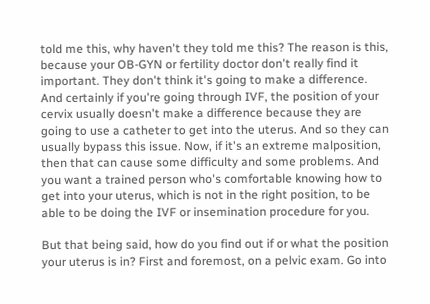told me this, why haven't they told me this? The reason is this, because your OB-GYN or fertility doctor don't really find it important. They don't think it's going to make a difference. And certainly if you're going through IVF, the position of your cervix usually doesn't make a difference because they are going to use a catheter to get into the uterus. And so they can usually bypass this issue. Now, if it's an extreme malposition, then that can cause some difficulty and some problems. And you want a trained person who's comfortable knowing how to get into your uterus, which is not in the right position, to be able to be doing the IVF or insemination procedure for you.

But that being said, how do you find out if or what the position your uterus is in? First and foremost, on a pelvic exam. Go into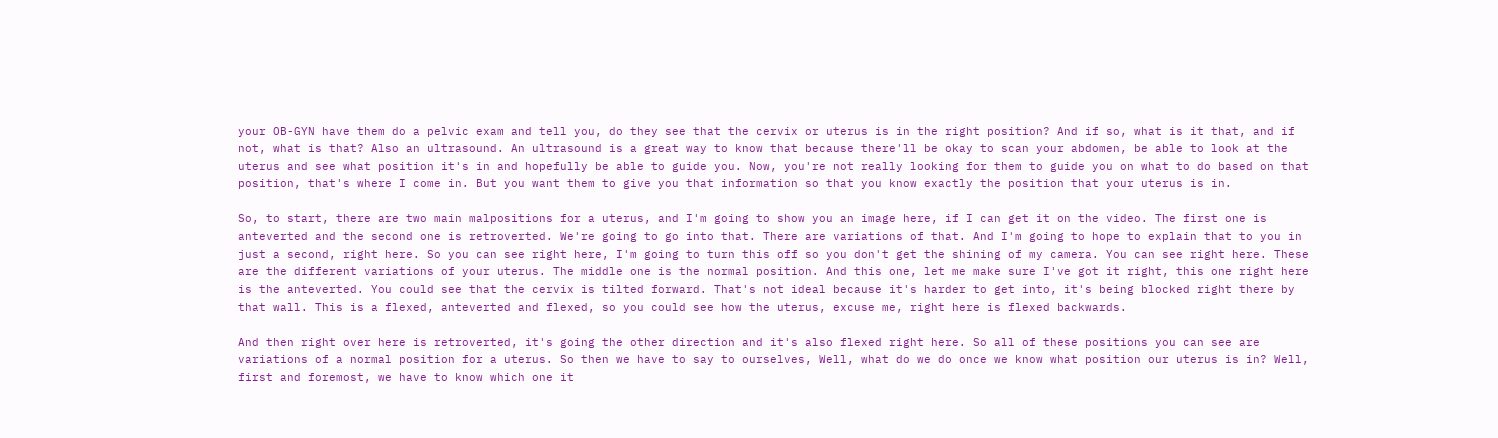your OB-GYN have them do a pelvic exam and tell you, do they see that the cervix or uterus is in the right position? And if so, what is it that, and if not, what is that? Also an ultrasound. An ultrasound is a great way to know that because there'll be okay to scan your abdomen, be able to look at the uterus and see what position it's in and hopefully be able to guide you. Now, you're not really looking for them to guide you on what to do based on that position, that's where I come in. But you want them to give you that information so that you know exactly the position that your uterus is in.

So, to start, there are two main malpositions for a uterus, and I'm going to show you an image here, if I can get it on the video. The first one is anteverted and the second one is retroverted. We're going to go into that. There are variations of that. And I'm going to hope to explain that to you in just a second, right here. So you can see right here, I'm going to turn this off so you don't get the shining of my camera. You can see right here. These are the different variations of your uterus. The middle one is the normal position. And this one, let me make sure I've got it right, this one right here is the anteverted. You could see that the cervix is tilted forward. That's not ideal because it's harder to get into, it's being blocked right there by that wall. This is a flexed, anteverted and flexed, so you could see how the uterus, excuse me, right here is flexed backwards.

And then right over here is retroverted, it's going the other direction and it's also flexed right here. So all of these positions you can see are variations of a normal position for a uterus. So then we have to say to ourselves, Well, what do we do once we know what position our uterus is in? Well, first and foremost, we have to know which one it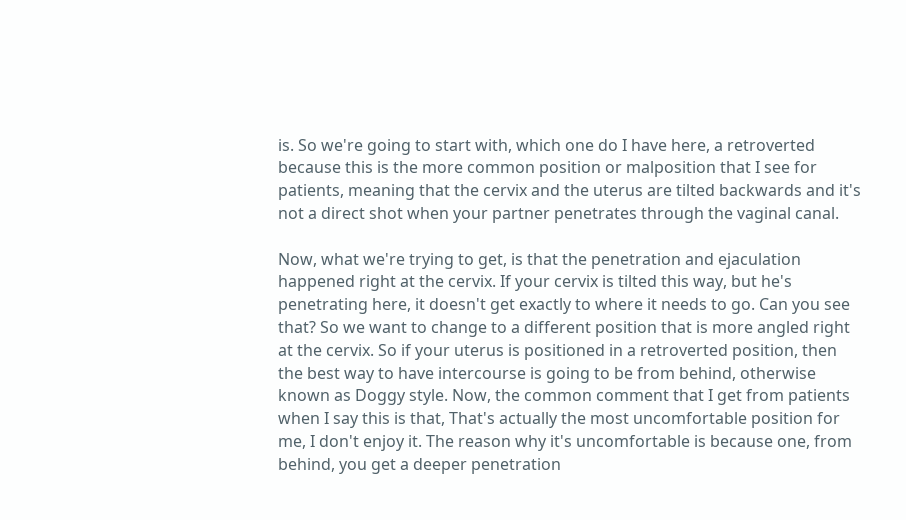is. So we're going to start with, which one do I have here, a retroverted because this is the more common position or malposition that I see for patients, meaning that the cervix and the uterus are tilted backwards and it's not a direct shot when your partner penetrates through the vaginal canal.

Now, what we're trying to get, is that the penetration and ejaculation happened right at the cervix. If your cervix is tilted this way, but he's penetrating here, it doesn't get exactly to where it needs to go. Can you see that? So we want to change to a different position that is more angled right at the cervix. So if your uterus is positioned in a retroverted position, then the best way to have intercourse is going to be from behind, otherwise known as Doggy style. Now, the common comment that I get from patients when I say this is that, That's actually the most uncomfortable position for me, I don't enjoy it. The reason why it's uncomfortable is because one, from behind, you get a deeper penetration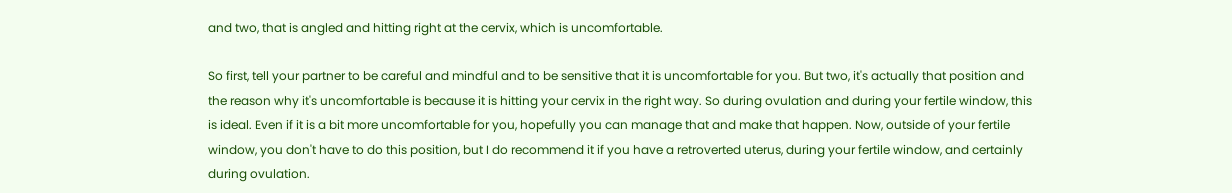and two, that is angled and hitting right at the cervix, which is uncomfortable.

So first, tell your partner to be careful and mindful and to be sensitive that it is uncomfortable for you. But two, it's actually that position and the reason why it's uncomfortable is because it is hitting your cervix in the right way. So during ovulation and during your fertile window, this is ideal. Even if it is a bit more uncomfortable for you, hopefully you can manage that and make that happen. Now, outside of your fertile window, you don't have to do this position, but I do recommend it if you have a retroverted uterus, during your fertile window, and certainly during ovulation.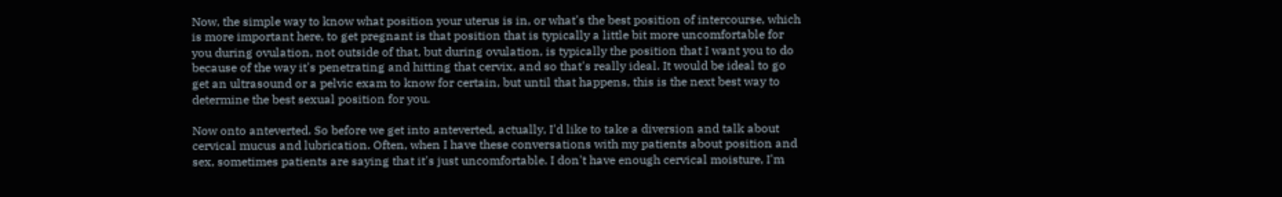Now, the simple way to know what position your uterus is in, or what's the best position of intercourse, which is more important here, to get pregnant is that position that is typically a little bit more uncomfortable for you during ovulation, not outside of that, but during ovulation, is typically the position that I want you to do because of the way it's penetrating and hitting that cervix, and so that's really ideal. It would be ideal to go get an ultrasound or a pelvic exam to know for certain, but until that happens, this is the next best way to determine the best sexual position for you.

Now onto anteverted. So before we get into anteverted, actually, I'd like to take a diversion and talk about cervical mucus and lubrication. Often, when I have these conversations with my patients about position and sex, sometimes patients are saying that it's just uncomfortable. I don't have enough cervical moisture, I'm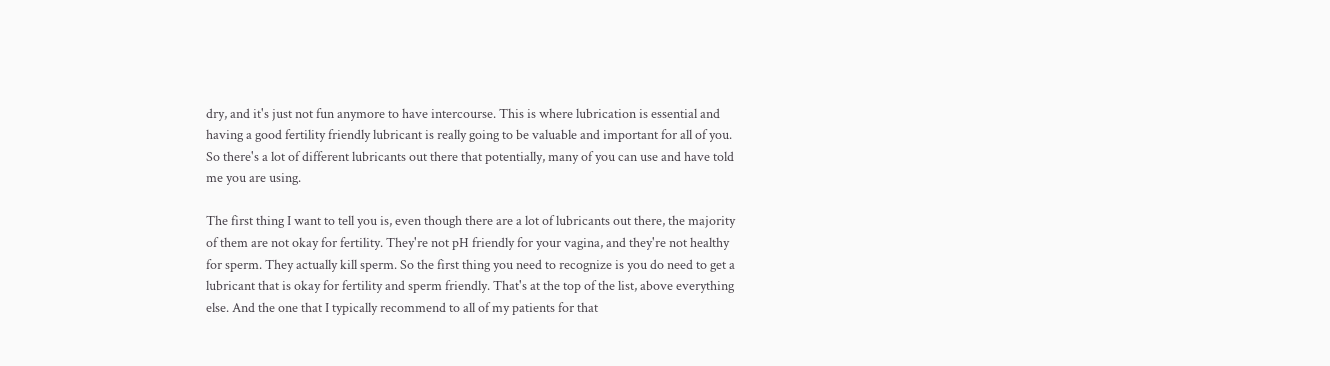dry, and it's just not fun anymore to have intercourse. This is where lubrication is essential and having a good fertility friendly lubricant is really going to be valuable and important for all of you. So there's a lot of different lubricants out there that potentially, many of you can use and have told me you are using.

The first thing I want to tell you is, even though there are a lot of lubricants out there, the majority of them are not okay for fertility. They're not pH friendly for your vagina, and they're not healthy for sperm. They actually kill sperm. So the first thing you need to recognize is you do need to get a lubricant that is okay for fertility and sperm friendly. That's at the top of the list, above everything else. And the one that I typically recommend to all of my patients for that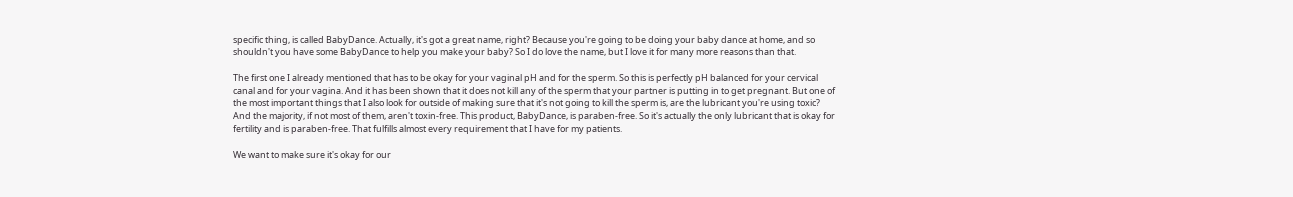specific thing, is called BabyDance. Actually, it's got a great name, right? Because you're going to be doing your baby dance at home, and so shouldn't you have some BabyDance to help you make your baby? So I do love the name, but I love it for many more reasons than that.

The first one I already mentioned that has to be okay for your vaginal pH and for the sperm. So this is perfectly pH balanced for your cervical canal and for your vagina. And it has been shown that it does not kill any of the sperm that your partner is putting in to get pregnant. But one of the most important things that I also look for outside of making sure that it's not going to kill the sperm is, are the lubricant you're using toxic? And the majority, if not most of them, aren't toxin-free. This product, BabyDance, is paraben-free. So it's actually the only lubricant that is okay for fertility and is paraben-free. That fulfills almost every requirement that I have for my patients.

We want to make sure it's okay for our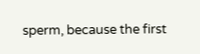sperm, because the first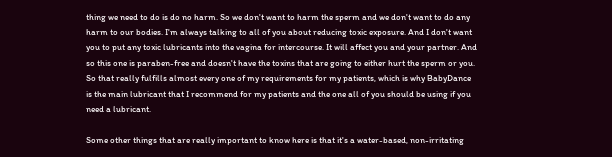thing we need to do is do no harm. So we don't want to harm the sperm and we don't want to do any harm to our bodies. I'm always talking to all of you about reducing toxic exposure. And I don't want you to put any toxic lubricants into the vagina for intercourse. It will affect you and your partner. And so this one is paraben-free and doesn't have the toxins that are going to either hurt the sperm or you. So that really fulfills almost every one of my requirements for my patients, which is why BabyDance is the main lubricant that I recommend for my patients and the one all of you should be using if you need a lubricant.

Some other things that are really important to know here is that it's a water-based, non-irritating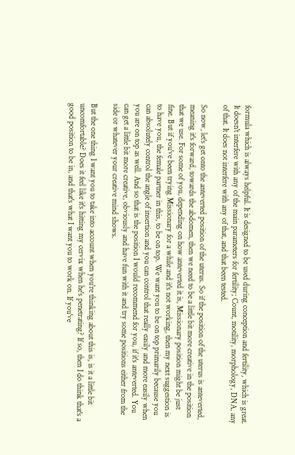formula which is always helpful. It is designed to be used during conception and fertility, which is great. It doesn't interfere with any of the main parameters for fertility; Count, motility, morphology, DNA, any of that. It does not interfere with any of that, and that been tested.

So now, let's get onto the anteverted position of the uterus. So if the position of the uterus is anteverted, meaning it's forward, towards the abdomen, then we need to be a little bit more creative in the position that we use. For some of you, depending on how anteverted it is, Missionary position might be just fine. But if you've been trying Missionary for a while and it's not working, then my next suggestion is to have you, the female partner in this, to be on top. We want you to be on top primarily because you can absolutely control the angle of insertion and you can control that really easily and more easily when you are on top as well. And so that is the position I would recommend for you, if it's anteverted. You can get a little bit more creative, obviously and have fun with it and try some positions either from the side or whatever your creative mind shows.

But the one thing I want you to take into account when you're thinking about this is, is it a little bit uncomfortable? Does it feel like it's hitting my cervix when he's penetrating? If so, then I do think that's a good position to be in, and that's what I want you to work on. If you've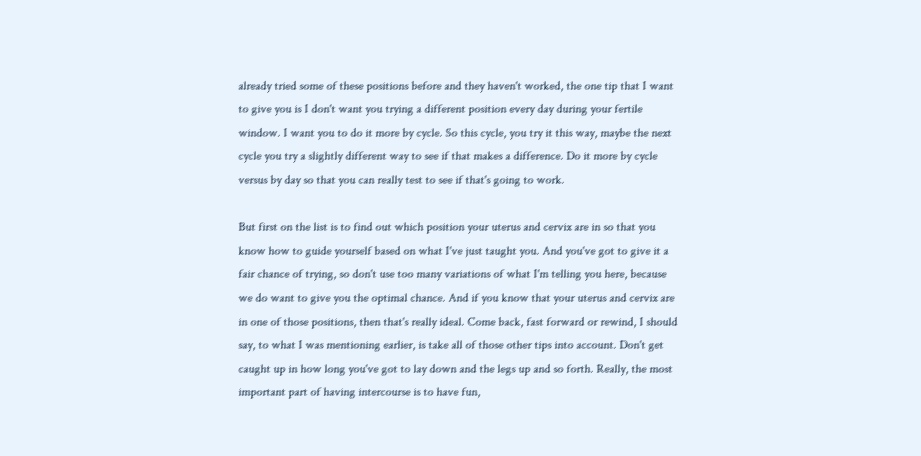already tried some of these positions before and they haven't worked, the one tip that I want to give you is I don't want you trying a different position every day during your fertile window. I want you to do it more by cycle. So this cycle, you try it this way, maybe the next cycle you try a slightly different way to see if that makes a difference. Do it more by cycle versus by day so that you can really test to see if that's going to work.

But first on the list is to find out which position your uterus and cervix are in so that you know how to guide yourself based on what I've just taught you. And you've got to give it a fair chance of trying, so don't use too many variations of what I'm telling you here, because we do want to give you the optimal chance. And if you know that your uterus and cervix are in one of those positions, then that's really ideal. Come back, fast forward or rewind, I should say, to what I was mentioning earlier, is take all of those other tips into account. Don't get caught up in how long you've got to lay down and the legs up and so forth. Really, the most important part of having intercourse is to have fun,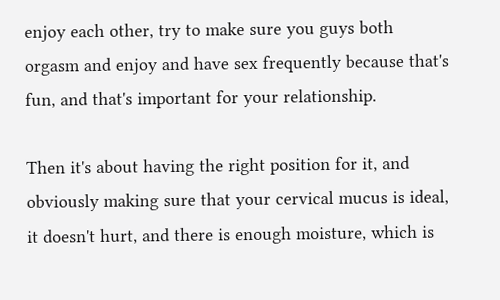enjoy each other, try to make sure you guys both orgasm and enjoy and have sex frequently because that's fun, and that's important for your relationship.

Then it's about having the right position for it, and obviously making sure that your cervical mucus is ideal, it doesn't hurt, and there is enough moisture, which is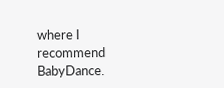where I recommend BabyDance.